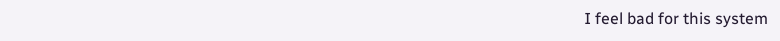I feel bad for this system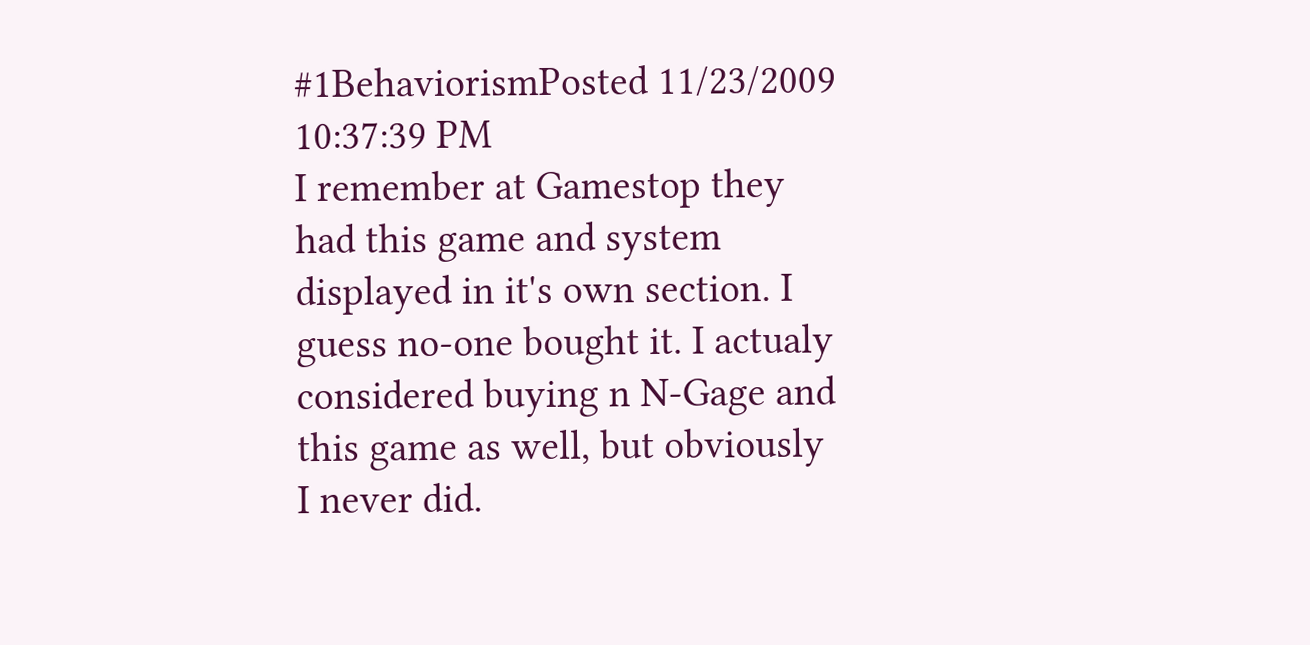#1BehaviorismPosted 11/23/2009 10:37:39 PM
I remember at Gamestop they had this game and system displayed in it's own section. I guess no-one bought it. I actualy considered buying n N-Gage and this game as well, but obviously I never did.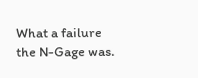What a failure the N-Gage was.